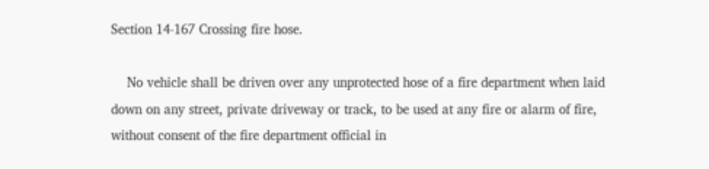Section 14-167 Crossing fire hose.

    No vehicle shall be driven over any unprotected hose of a fire department when laid down on any street, private driveway or track, to be used at any fire or alarm of fire, without consent of the fire department official in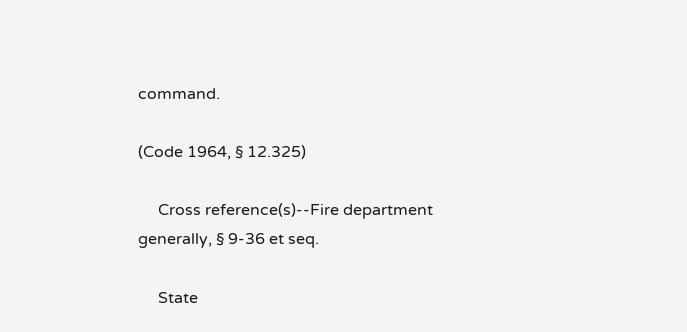command.

(Code 1964, § 12.325)

     Cross reference(s)--Fire department generally, § 9-36 et seq.

     State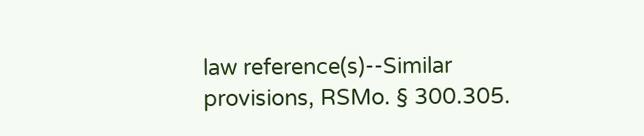law reference(s)--Similar provisions, RSMo. § 300.305.